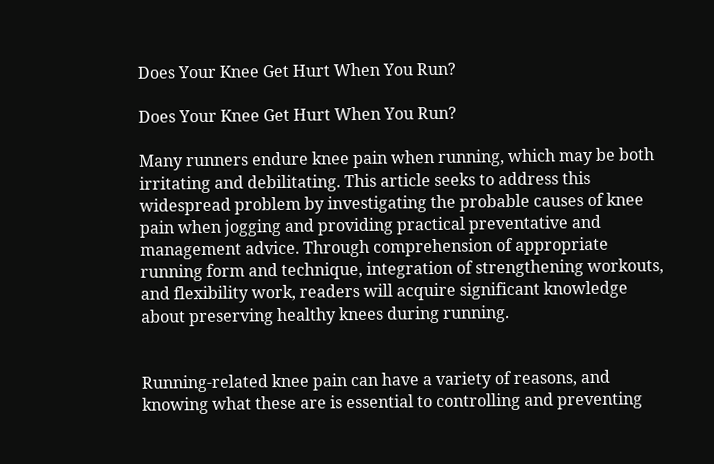Does Your Knee Get Hurt When You Run?

Does Your Knee Get Hurt When You Run?

Many runners endure knee pain when running, which may be both irritating and debilitating. This article seeks to address this widespread problem by investigating the probable causes of knee pain when jogging and providing practical preventative and management advice. Through comprehension of appropriate running form and technique, integration of strengthening workouts, and flexibility work, readers will acquire significant knowledge about preserving healthy knees during running.


Running-related knee pain can have a variety of reasons, and knowing what these are is essential to controlling and preventing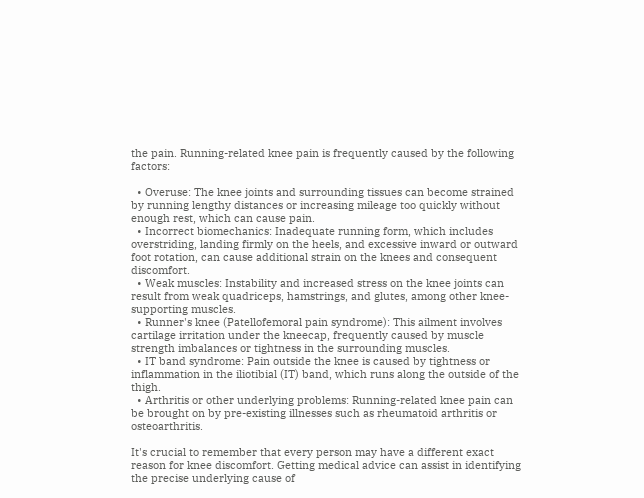the pain. Running-related knee pain is frequently caused by the following factors:

  • Overuse: The knee joints and surrounding tissues can become strained by running lengthy distances or increasing mileage too quickly without enough rest, which can cause pain.
  • Incorrect biomechanics: Inadequate running form, which includes overstriding, landing firmly on the heels, and excessive inward or outward foot rotation, can cause additional strain on the knees and consequent discomfort.
  • Weak muscles: Instability and increased stress on the knee joints can result from weak quadriceps, hamstrings, and glutes, among other knee-supporting muscles.
  • Runner's knee (Patellofemoral pain syndrome): This ailment involves cartilage irritation under the kneecap, frequently caused by muscle strength imbalances or tightness in the surrounding muscles.
  • IT band syndrome: Pain outside the knee is caused by tightness or inflammation in the iliotibial (IT) band, which runs along the outside of the thigh.
  • Arthritis or other underlying problems: Running-related knee pain can be brought on by pre-existing illnesses such as rheumatoid arthritis or osteoarthritis.

It's crucial to remember that every person may have a different exact reason for knee discomfort. Getting medical advice can assist in identifying the precise underlying cause of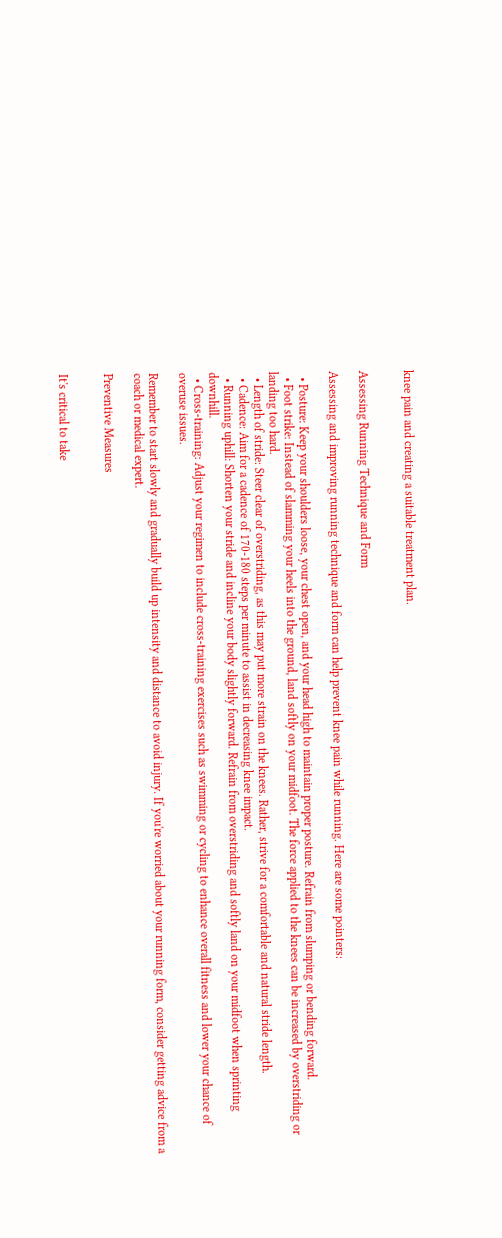knee pain and creating a suitable treatment plan.


Assessing Running Technique and Form

Assessing and improving running technique and form can help prevent knee pain while running. Here are some pointers:

  • Posture: Keep your shoulders loose, your chest open, and your head high to maintain proper posture. Refrain from slumping or bending forward.
  • Foot strike: Instead of slamming your heels into the ground, land softly on your midfoot. The force applied to the knees can be increased by overstriding or landing too hard.
  • Length of stride: Steer clear of overstriding, as this may put more strain on the knees. Rather, strive for a comfortable and natural stride length.
  • Cadence: Aim for a cadence of 170-180 steps per minute to assist in decreasing knee impact.
  • Running uphill: Shorten your stride and incline your body slightly forward. Refrain from overstriding and softly land on your midfoot when sprinting downhill.
  • Cross-training: Adjust your regimen to include cross-training exercises such as swimming or cycling to enhance overall fitness and lower your chance of overuse issues.

Remember to start slowly and gradually build up intensity and distance to avoid injury. If you're worried about your running form, consider getting advice from a coach or medical expert.

Preventive Measures


It's critical to take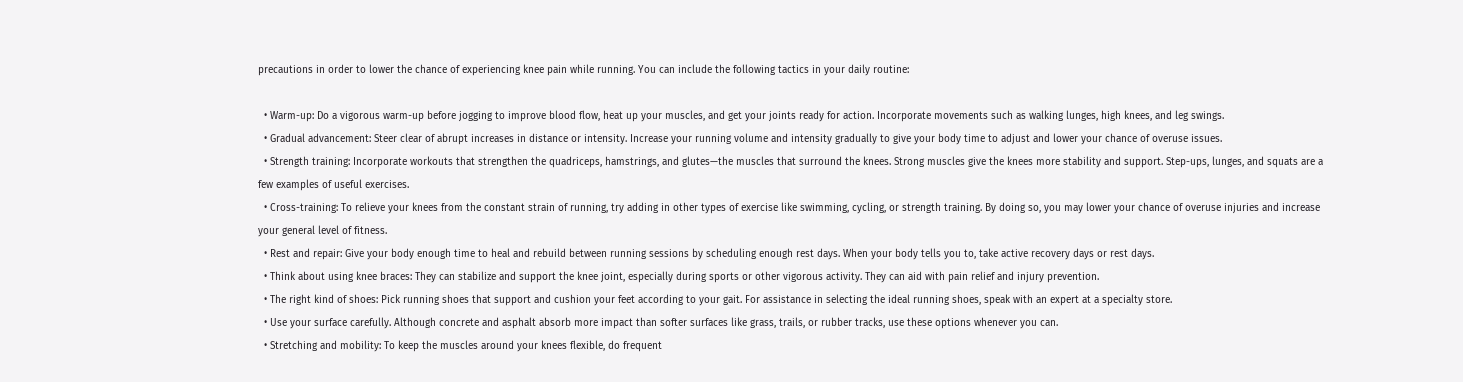precautions in order to lower the chance of experiencing knee pain while running. You can include the following tactics in your daily routine:

  • Warm-up: Do a vigorous warm-up before jogging to improve blood flow, heat up your muscles, and get your joints ready for action. Incorporate movements such as walking lunges, high knees, and leg swings.
  • Gradual advancement: Steer clear of abrupt increases in distance or intensity. Increase your running volume and intensity gradually to give your body time to adjust and lower your chance of overuse issues.
  • Strength training: Incorporate workouts that strengthen the quadriceps, hamstrings, and glutes—the muscles that surround the knees. Strong muscles give the knees more stability and support. Step-ups, lunges, and squats are a few examples of useful exercises.
  • Cross-training: To relieve your knees from the constant strain of running, try adding in other types of exercise like swimming, cycling, or strength training. By doing so, you may lower your chance of overuse injuries and increase your general level of fitness.
  • Rest and repair: Give your body enough time to heal and rebuild between running sessions by scheduling enough rest days. When your body tells you to, take active recovery days or rest days.
  • Think about using knee braces: They can stabilize and support the knee joint, especially during sports or other vigorous activity. They can aid with pain relief and injury prevention.
  • The right kind of shoes: Pick running shoes that support and cushion your feet according to your gait. For assistance in selecting the ideal running shoes, speak with an expert at a specialty store.
  • Use your surface carefully. Although concrete and asphalt absorb more impact than softer surfaces like grass, trails, or rubber tracks, use these options whenever you can.
  • Stretching and mobility: To keep the muscles around your knees flexible, do frequent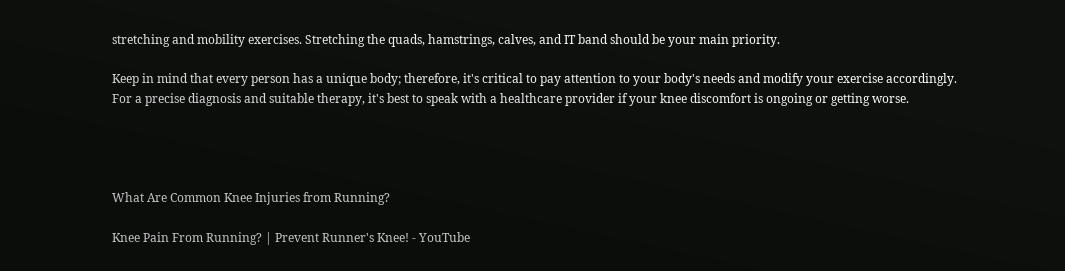stretching and mobility exercises. Stretching the quads, hamstrings, calves, and IT band should be your main priority.

Keep in mind that every person has a unique body; therefore, it's critical to pay attention to your body's needs and modify your exercise accordingly. For a precise diagnosis and suitable therapy, it's best to speak with a healthcare provider if your knee discomfort is ongoing or getting worse.




What Are Common Knee Injuries from Running?

Knee Pain From Running? | Prevent Runner's Knee! - YouTube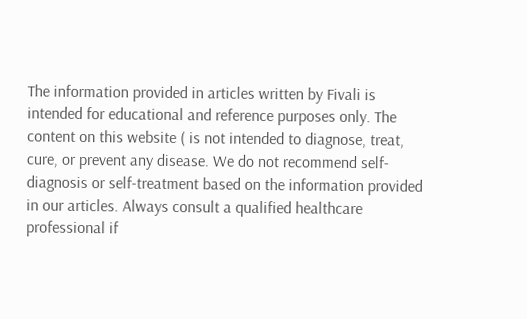The information provided in articles written by Fivali is intended for educational and reference purposes only. The content on this website ( is not intended to diagnose, treat, cure, or prevent any disease. We do not recommend self-diagnosis or self-treatment based on the information provided in our articles. Always consult a qualified healthcare professional if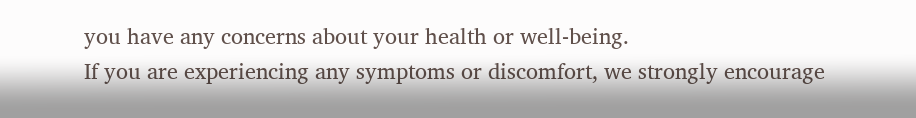you have any concerns about your health or well-being.
If you are experiencing any symptoms or discomfort, we strongly encourage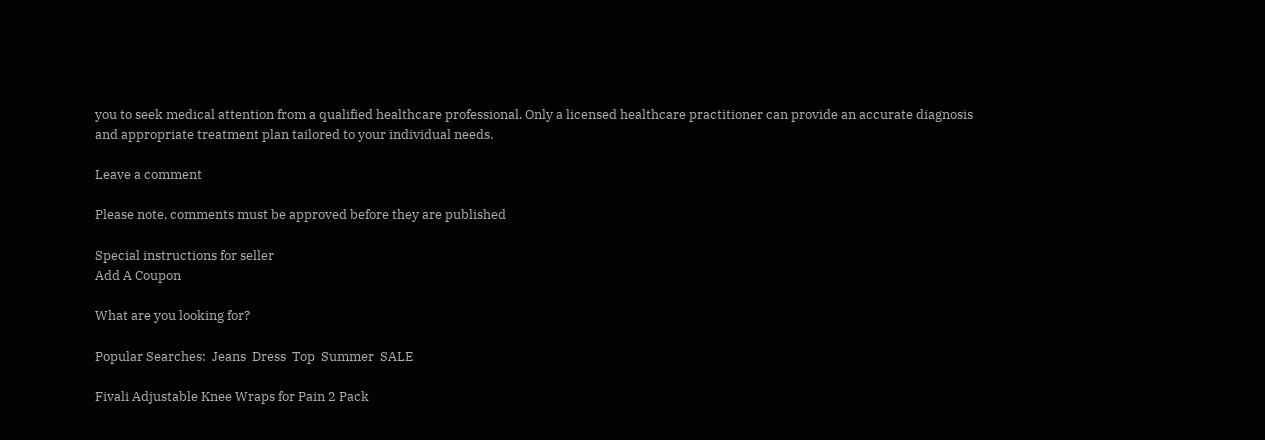you to seek medical attention from a qualified healthcare professional. Only a licensed healthcare practitioner can provide an accurate diagnosis and appropriate treatment plan tailored to your individual needs.

Leave a comment

Please note, comments must be approved before they are published

Special instructions for seller
Add A Coupon

What are you looking for?

Popular Searches:  Jeans  Dress  Top  Summer  SALE

Fivali Adjustable Knee Wraps for Pain 2 Pack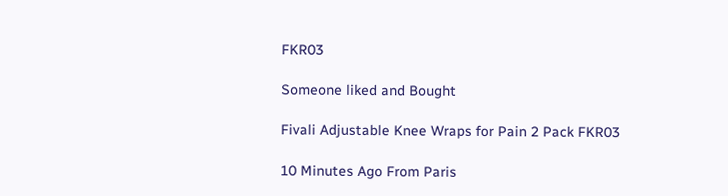FKR03

Someone liked and Bought

Fivali Adjustable Knee Wraps for Pain 2 Pack FKR03

10 Minutes Ago From Paris